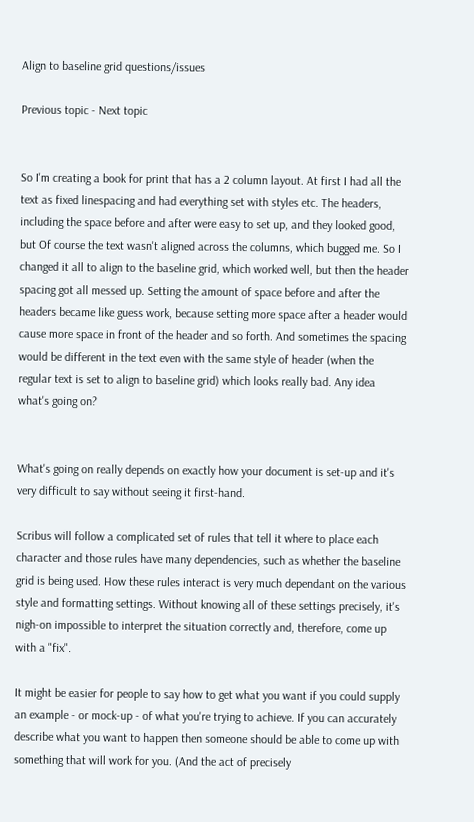Align to baseline grid questions/issues

Previous topic - Next topic


So I'm creating a book for print that has a 2 column layout. At first I had all the text as fixed linespacing and had everything set with styles etc. The headers, including the space before and after were easy to set up, and they looked good, but Of course the text wasn't aligned across the columns, which bugged me. So I changed it all to align to the baseline grid, which worked well, but then the header spacing got all messed up. Setting the amount of space before and after the headers became like guess work, because setting more space after a header would cause more space in front of the header and so forth. And sometimes the spacing would be different in the text even with the same style of header (when the regular text is set to align to baseline grid) which looks really bad. Any idea what's going on?


What's going on really depends on exactly how your document is set-up and it's very difficult to say without seeing it first-hand.

Scribus will follow a complicated set of rules that tell it where to place each character and those rules have many dependencies, such as whether the baseline grid is being used. How these rules interact is very much dependant on the various style and formatting settings. Without knowing all of these settings precisely, it's nigh-on impossible to interpret the situation correctly and, therefore, come up with a "fix".

It might be easier for people to say how to get what you want if you could supply an example - or mock-up - of what you're trying to achieve. If you can accurately describe what you want to happen then someone should be able to come up with something that will work for you. (And the act of precisely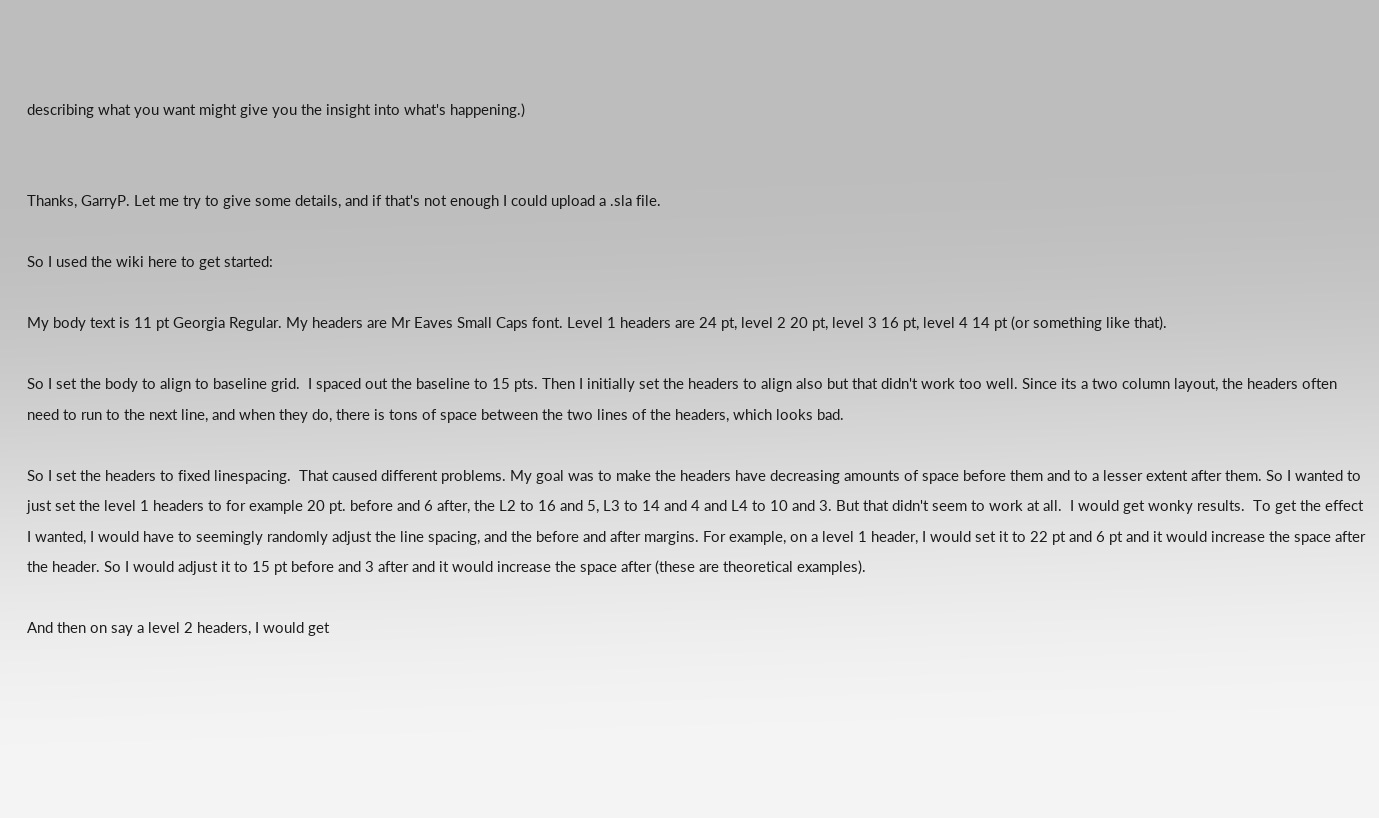describing what you want might give you the insight into what's happening.)


Thanks, GarryP. Let me try to give some details, and if that's not enough I could upload a .sla file.

So I used the wiki here to get started:

My body text is 11 pt Georgia Regular. My headers are Mr Eaves Small Caps font. Level 1 headers are 24 pt, level 2 20 pt, level 3 16 pt, level 4 14 pt (or something like that).

So I set the body to align to baseline grid.  I spaced out the baseline to 15 pts. Then I initially set the headers to align also but that didn't work too well. Since its a two column layout, the headers often need to run to the next line, and when they do, there is tons of space between the two lines of the headers, which looks bad.

So I set the headers to fixed linespacing.  That caused different problems. My goal was to make the headers have decreasing amounts of space before them and to a lesser extent after them. So I wanted to just set the level 1 headers to for example 20 pt. before and 6 after, the L2 to 16 and 5, L3 to 14 and 4 and L4 to 10 and 3. But that didn't seem to work at all.  I would get wonky results.  To get the effect I wanted, I would have to seemingly randomly adjust the line spacing, and the before and after margins. For example, on a level 1 header, I would set it to 22 pt and 6 pt and it would increase the space after the header. So I would adjust it to 15 pt before and 3 after and it would increase the space after (these are theoretical examples).

And then on say a level 2 headers, I would get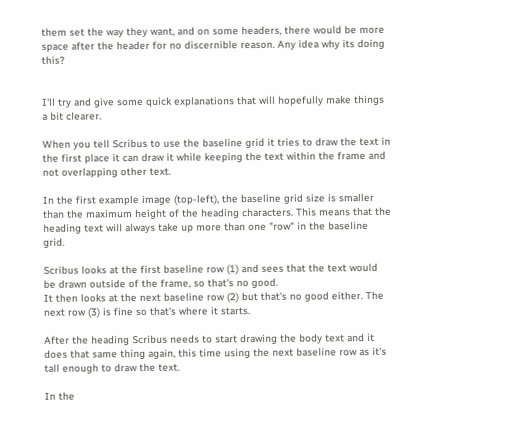them set the way they want, and on some headers, there would be more space after the header for no discernible reason. Any idea why its doing this?


I'll try and give some quick explanations that will hopefully make things a bit clearer.

When you tell Scribus to use the baseline grid it tries to draw the text in the first place it can draw it while keeping the text within the frame and not overlapping other text.

In the first example image (top-left), the baseline grid size is smaller than the maximum height of the heading characters. This means that the heading text will always take up more than one "row" in the baseline grid.

Scribus looks at the first baseline row (1) and sees that the text would be drawn outside of the frame, so that's no good.
It then looks at the next baseline row (2) but that's no good either. The next row (3) is fine so that's where it starts.

After the heading Scribus needs to start drawing the body text and it does that same thing again, this time using the next baseline row as it's tall enough to draw the text.

In the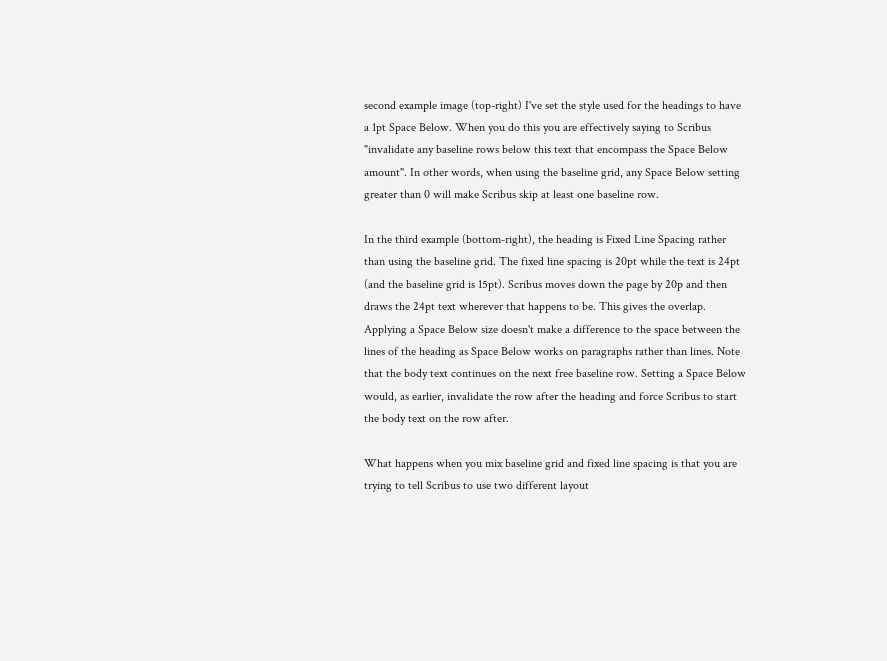second example image (top-right) I've set the style used for the headings to have a 1pt Space Below. When you do this you are effectively saying to Scribus "invalidate any baseline rows below this text that encompass the Space Below amount". In other words, when using the baseline grid, any Space Below setting greater than 0 will make Scribus skip at least one baseline row.

In the third example (bottom-right), the heading is Fixed Line Spacing rather than using the baseline grid. The fixed line spacing is 20pt while the text is 24pt (and the baseline grid is 15pt). Scribus moves down the page by 20p and then draws the 24pt text wherever that happens to be. This gives the overlap. Applying a Space Below size doesn't make a difference to the space between the lines of the heading as Space Below works on paragraphs rather than lines. Note that the body text continues on the next free baseline row. Setting a Space Below would, as earlier, invalidate the row after the heading and force Scribus to start the body text on the row after.

What happens when you mix baseline grid and fixed line spacing is that you are trying to tell Scribus to use two different layout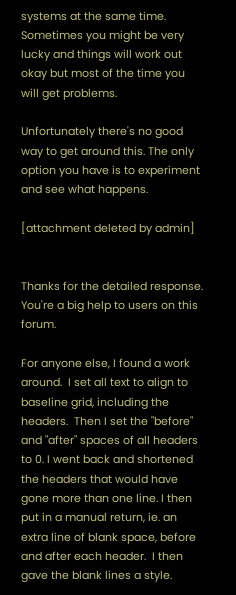systems at the same time. Sometimes you might be very lucky and things will work out okay but most of the time you will get problems.

Unfortunately there's no good way to get around this. The only option you have is to experiment and see what happens.

[attachment deleted by admin]


Thanks for the detailed response.  You're a big help to users on this forum.

For anyone else, I found a work around.  I set all text to align to baseline grid, including the headers.  Then I set the "before" and "after" spaces of all headers to 0. I went back and shortened the headers that would have gone more than one line. I then put in a manual return, ie. an extra line of blank space, before and after each header.  I then gave the blank lines a style.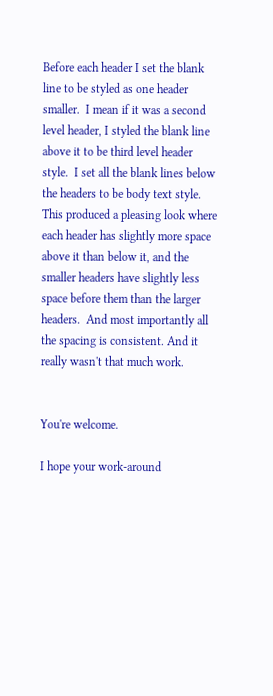Before each header I set the blank line to be styled as one header smaller.  I mean if it was a second level header, I styled the blank line above it to be third level header style.  I set all the blank lines below the headers to be body text style.  This produced a pleasing look where each header has slightly more space above it than below it, and the smaller headers have slightly less space before them than the larger headers.  And most importantly all the spacing is consistent. And it really wasn't that much work.


You're welcome.

I hope your work-around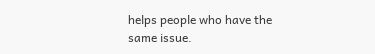helps people who have the same issue.